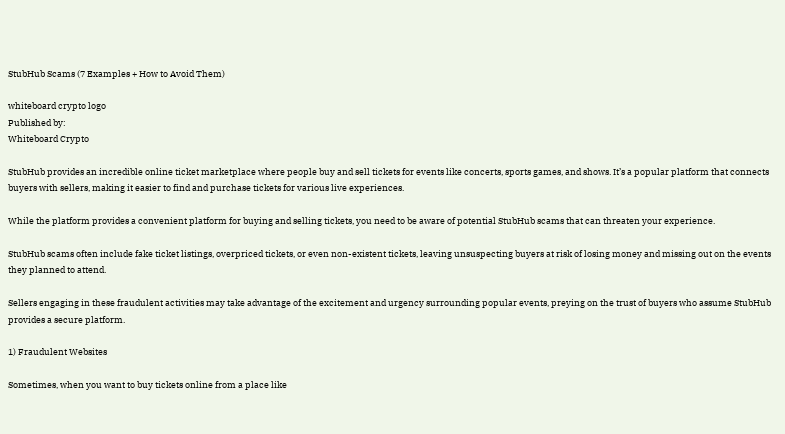StubHub Scams (7 Examples + How to Avoid Them)

whiteboard crypto logo
Published by:
Whiteboard Crypto

StubHub provides an incredible online ticket marketplace where people buy and sell tickets for events like concerts, sports games, and shows. It’s a popular platform that connects buyers with sellers, making it easier to find and purchase tickets for various live experiences.

While the platform provides a convenient platform for buying and selling tickets, you need to be aware of potential StubHub scams that can threaten your experience.

StubHub scams often include fake ticket listings, overpriced tickets, or even non-existent tickets, leaving unsuspecting buyers at risk of losing money and missing out on the events they planned to attend.

Sellers engaging in these fraudulent activities may take advantage of the excitement and urgency surrounding popular events, preying on the trust of buyers who assume StubHub provides a secure platform.

1) Fraudulent Websites

Sometimes, when you want to buy tickets online from a place like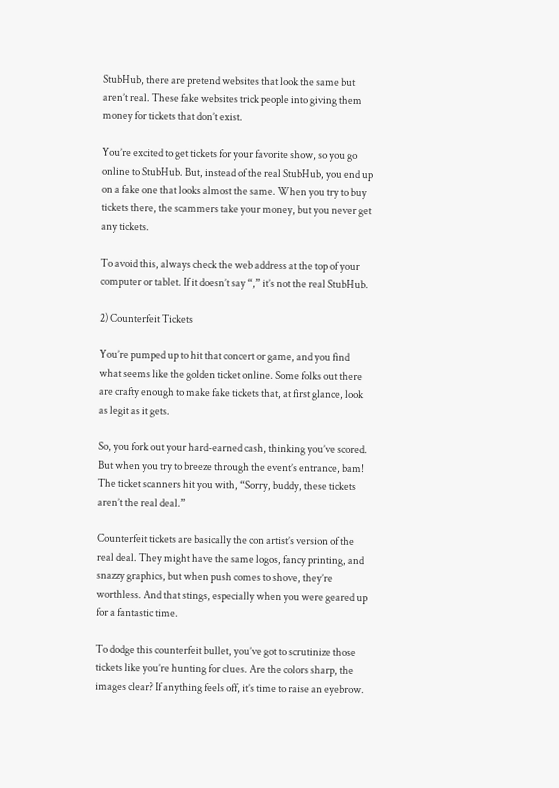StubHub, there are pretend websites that look the same but aren’t real. These fake websites trick people into giving them money for tickets that don’t exist.

You’re excited to get tickets for your favorite show, so you go online to StubHub. But, instead of the real StubHub, you end up on a fake one that looks almost the same. When you try to buy tickets there, the scammers take your money, but you never get any tickets.

To avoid this, always check the web address at the top of your computer or tablet. If it doesn’t say “,” it’s not the real StubHub.

2) Counterfeit Tickets

You’re pumped up to hit that concert or game, and you find what seems like the golden ticket online. Some folks out there are crafty enough to make fake tickets that, at first glance, look as legit as it gets.

So, you fork out your hard-earned cash, thinking you’ve scored. But when you try to breeze through the event’s entrance, bam! The ticket scanners hit you with, “Sorry, buddy, these tickets aren’t the real deal.”

Counterfeit tickets are basically the con artist’s version of the real deal. They might have the same logos, fancy printing, and snazzy graphics, but when push comes to shove, they’re worthless. And that stings, especially when you were geared up for a fantastic time.

To dodge this counterfeit bullet, you’ve got to scrutinize those tickets like you’re hunting for clues. Are the colors sharp, the images clear? If anything feels off, it’s time to raise an eyebrow.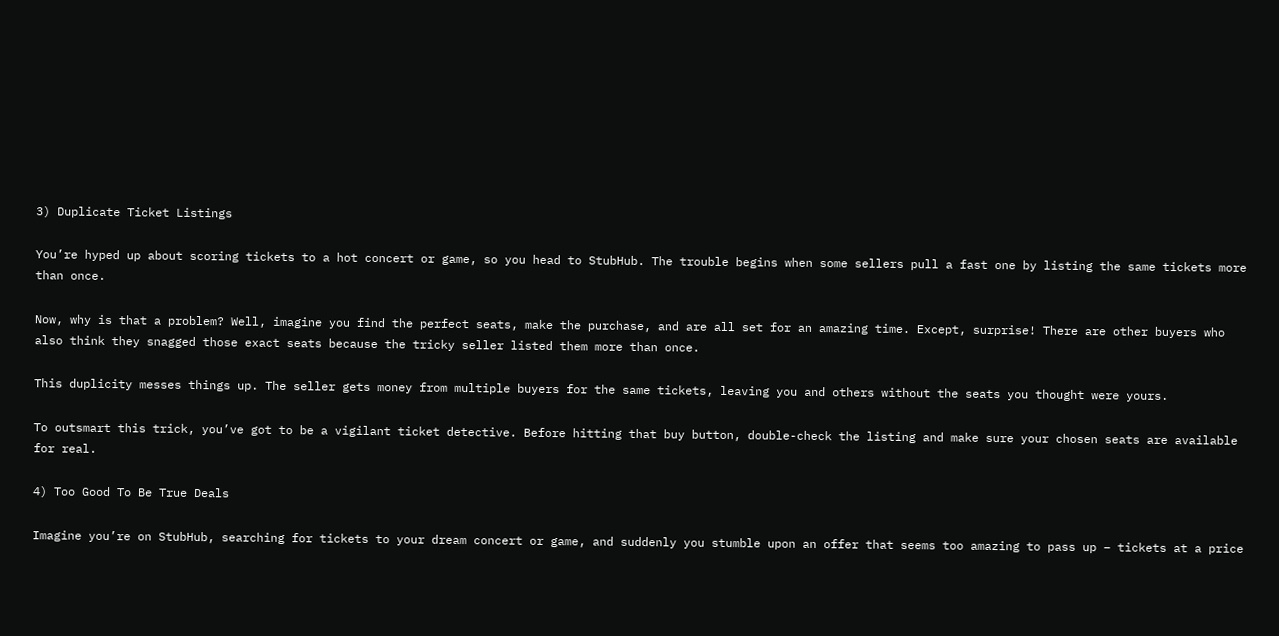3) Duplicate Ticket Listings

You’re hyped up about scoring tickets to a hot concert or game, so you head to StubHub. The trouble begins when some sellers pull a fast one by listing the same tickets more than once.

Now, why is that a problem? Well, imagine you find the perfect seats, make the purchase, and are all set for an amazing time. Except, surprise! There are other buyers who also think they snagged those exact seats because the tricky seller listed them more than once.

This duplicity messes things up. The seller gets money from multiple buyers for the same tickets, leaving you and others without the seats you thought were yours.

To outsmart this trick, you’ve got to be a vigilant ticket detective. Before hitting that buy button, double-check the listing and make sure your chosen seats are available for real.

4) Too Good To Be True Deals

Imagine you’re on StubHub, searching for tickets to your dream concert or game, and suddenly you stumble upon an offer that seems too amazing to pass up – tickets at a price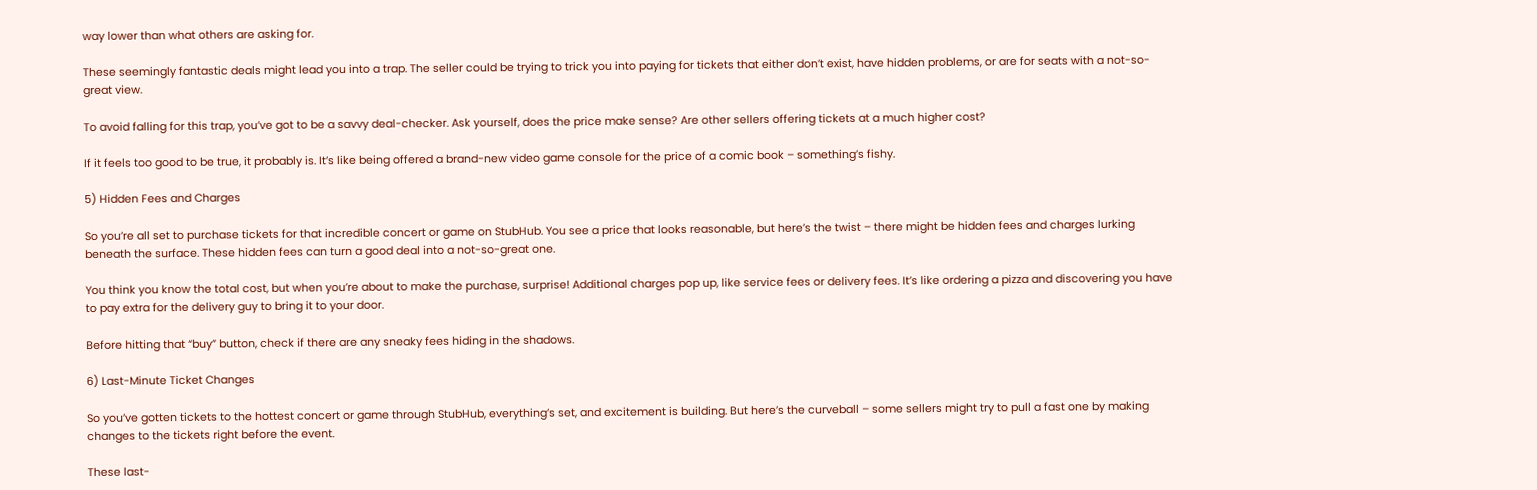way lower than what others are asking for.

These seemingly fantastic deals might lead you into a trap. The seller could be trying to trick you into paying for tickets that either don’t exist, have hidden problems, or are for seats with a not-so-great view.

To avoid falling for this trap, you’ve got to be a savvy deal-checker. Ask yourself, does the price make sense? Are other sellers offering tickets at a much higher cost?

If it feels too good to be true, it probably is. It’s like being offered a brand-new video game console for the price of a comic book – something’s fishy.

5) Hidden Fees and Charges

So you’re all set to purchase tickets for that incredible concert or game on StubHub. You see a price that looks reasonable, but here’s the twist – there might be hidden fees and charges lurking beneath the surface. These hidden fees can turn a good deal into a not-so-great one.

You think you know the total cost, but when you’re about to make the purchase, surprise! Additional charges pop up, like service fees or delivery fees. It’s like ordering a pizza and discovering you have to pay extra for the delivery guy to bring it to your door.

Before hitting that “buy” button, check if there are any sneaky fees hiding in the shadows.

6) Last-Minute Ticket Changes

So you’ve gotten tickets to the hottest concert or game through StubHub, everything’s set, and excitement is building. But here’s the curveball – some sellers might try to pull a fast one by making changes to the tickets right before the event.

These last-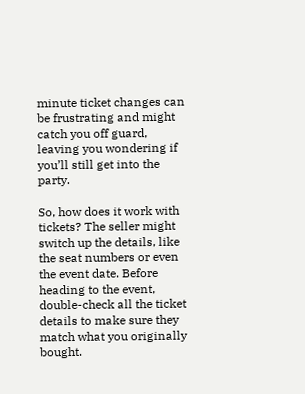minute ticket changes can be frustrating and might catch you off guard, leaving you wondering if you’ll still get into the party.

So, how does it work with tickets? The seller might switch up the details, like the seat numbers or even the event date. Before heading to the event, double-check all the ticket details to make sure they match what you originally bought.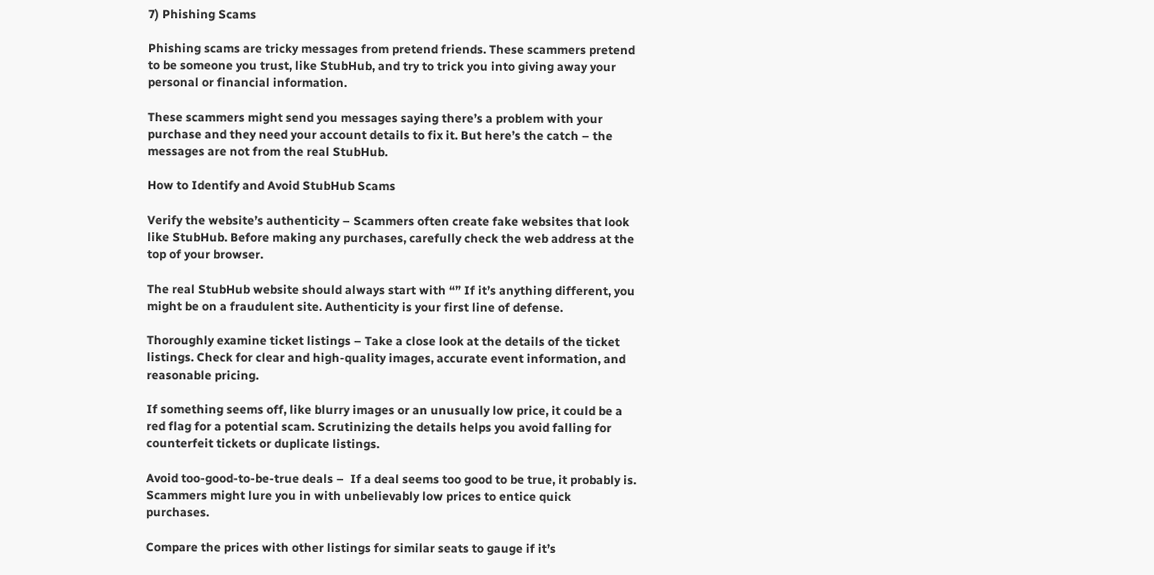7) Phishing Scams

Phishing scams are tricky messages from pretend friends. These scammers pretend to be someone you trust, like StubHub, and try to trick you into giving away your personal or financial information.

These scammers might send you messages saying there’s a problem with your purchase and they need your account details to fix it. But here’s the catch – the messages are not from the real StubHub.

How to Identify and Avoid StubHub Scams

Verify the website’s authenticity – Scammers often create fake websites that look like StubHub. Before making any purchases, carefully check the web address at the top of your browser.

The real StubHub website should always start with “” If it’s anything different, you might be on a fraudulent site. Authenticity is your first line of defense.

Thoroughly examine ticket listings – Take a close look at the details of the ticket listings. Check for clear and high-quality images, accurate event information, and reasonable pricing.

If something seems off, like blurry images or an unusually low price, it could be a red flag for a potential scam. Scrutinizing the details helps you avoid falling for counterfeit tickets or duplicate listings.

Avoid too-good-to-be-true deals –  If a deal seems too good to be true, it probably is. Scammers might lure you in with unbelievably low prices to entice quick purchases.

Compare the prices with other listings for similar seats to gauge if it’s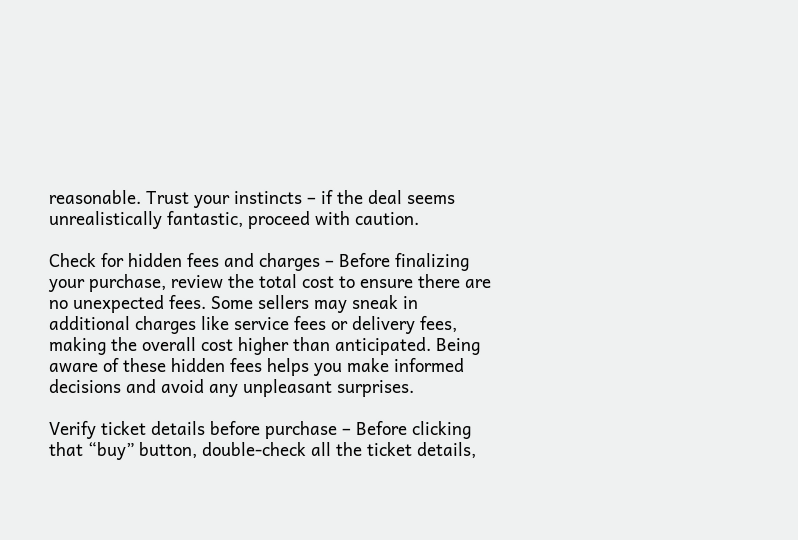reasonable. Trust your instincts – if the deal seems unrealistically fantastic, proceed with caution.

Check for hidden fees and charges – Before finalizing your purchase, review the total cost to ensure there are no unexpected fees. Some sellers may sneak in additional charges like service fees or delivery fees, making the overall cost higher than anticipated. Being aware of these hidden fees helps you make informed decisions and avoid any unpleasant surprises.

Verify ticket details before purchase – Before clicking that “buy” button, double-check all the ticket details,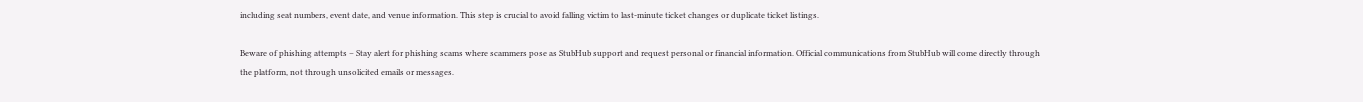including seat numbers, event date, and venue information. This step is crucial to avoid falling victim to last-minute ticket changes or duplicate ticket listings.

Beware of phishing attempts – Stay alert for phishing scams where scammers pose as StubHub support and request personal or financial information. Official communications from StubHub will come directly through the platform, not through unsolicited emails or messages.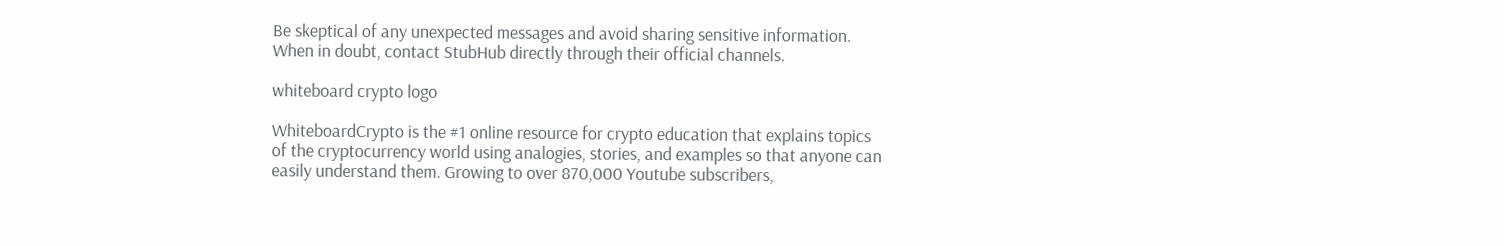Be skeptical of any unexpected messages and avoid sharing sensitive information. When in doubt, contact StubHub directly through their official channels.

whiteboard crypto logo

WhiteboardCrypto is the #1 online resource for crypto education that explains topics of the cryptocurrency world using analogies, stories, and examples so that anyone can easily understand them. Growing to over 870,000 Youtube subscribers,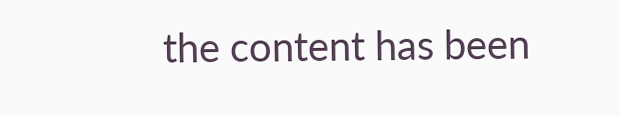the content has been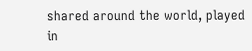shared around the world, played in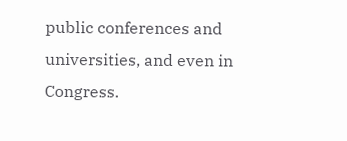public conferences and universities, and even in Congress.